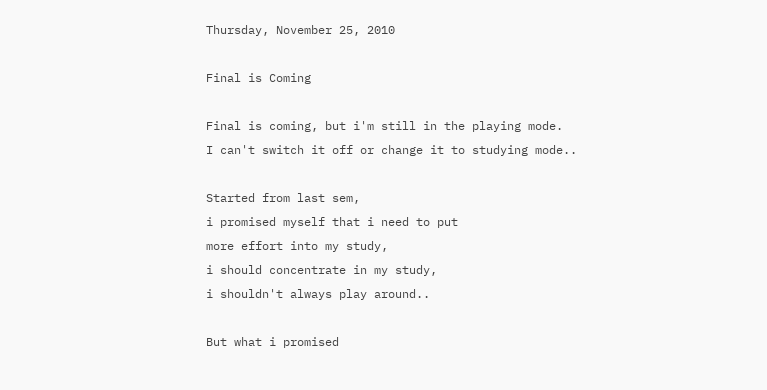Thursday, November 25, 2010

Final is Coming

Final is coming, but i'm still in the playing mode.
I can't switch it off or change it to studying mode..

Started from last sem,
i promised myself that i need to put
more effort into my study,
i should concentrate in my study,
i shouldn't always play around..

But what i promised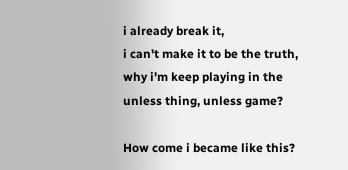i already break it,
i can't make it to be the truth,
why i'm keep playing in the
unless thing, unless game?

How come i became like this?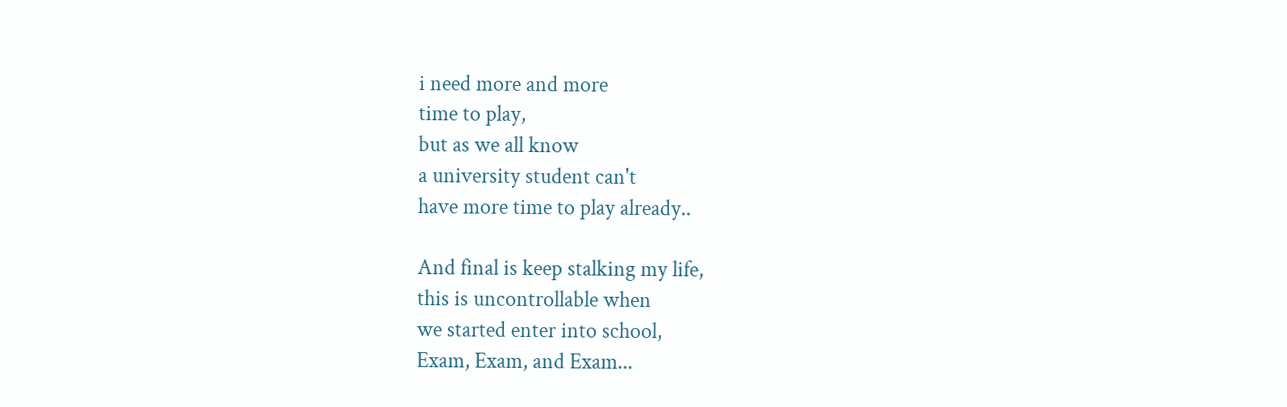i need more and more
time to play,
but as we all know
a university student can't
have more time to play already..

And final is keep stalking my life,
this is uncontrollable when
we started enter into school,
Exam, Exam, and Exam...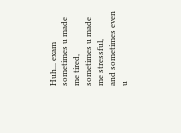Huh... exam sometimes u made me tired,
sometimes u made me stressful,
and sometimes even u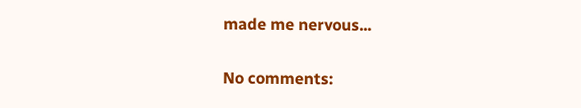made me nervous...

No comments: